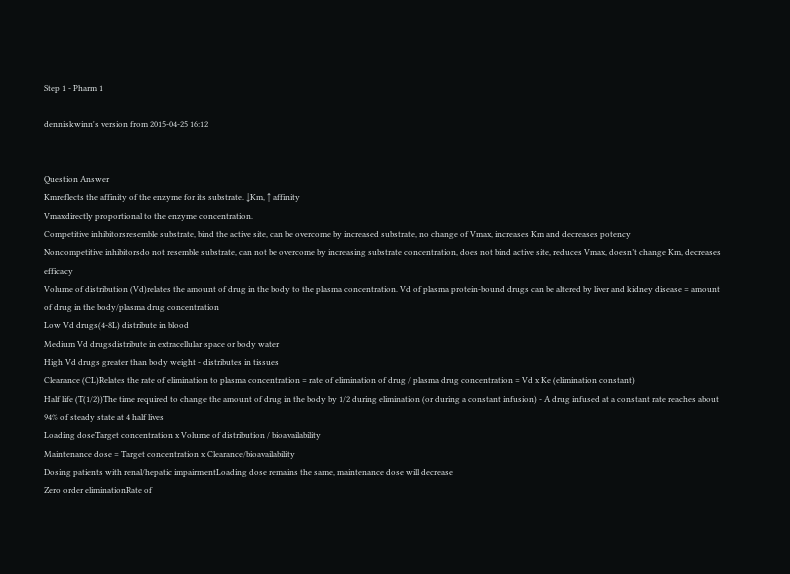Step 1 - Pharm 1

denniskwinn's version from 2015-04-25 16:12


Question Answer
Kmreflects the affinity of the enzyme for its substrate. ↓Km, ↑ affinity
Vmaxdirectly proportional to the enzyme concentration.
Competitive inhibitorsresemble substrate, bind the active site, can be overcome by increased substrate, no change of Vmax, increases Km and decreases potency
Noncompetitive inhibitorsdo not resemble substrate, can not be overcome by increasing substrate concentration, does not bind active site, reduces Vmax, doesn’t change Km, decreases efficacy
Volume of distribution (Vd)relates the amount of drug in the body to the plasma concentration. Vd of plasma protein-bound drugs can be altered by liver and kidney disease = amount of drug in the body/plasma drug concentration
Low Vd drugs(4-8L) distribute in blood
Medium Vd drugsdistribute in extracellular space or body water
High Vd drugs greater than body weight - distributes in tissues
Clearance (CL)Relates the rate of elimination to plasma concentration = rate of elimination of drug / plasma drug concentration = Vd x Ke (elimination constant)
Half life (T(1/2))The time required to change the amount of drug in the body by 1/2 during elimination (or during a constant infusion) - A drug infused at a constant rate reaches about 94% of steady state at 4 half lives
Loading doseTarget concentration x Volume of distribution / bioavailability
Maintenance dose = Target concentration x Clearance/bioavailability
Dosing patients with renal/hepatic impairmentLoading dose remains the same, maintenance dose will decrease
Zero order eliminationRate of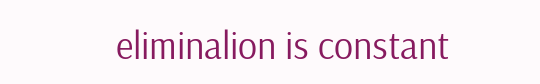eliminalion is constant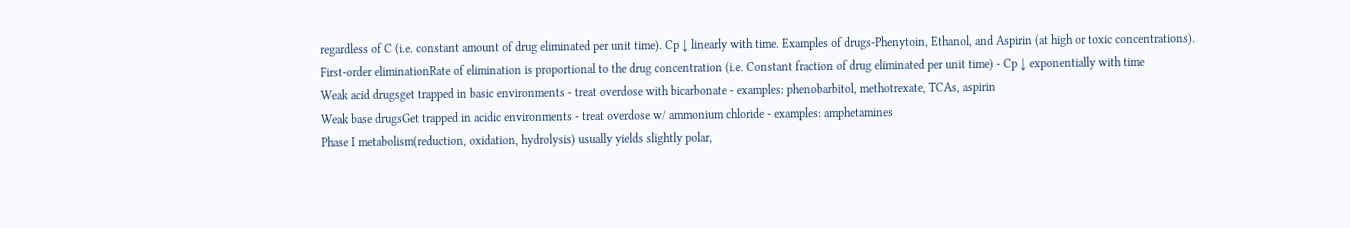regardless of C (i.e. constant amount of drug eliminated per unit time). Cp ↓ linearly with time. Examples of drugs-Phenytoin, Ethanol, and Aspirin (at high or toxic concentrations).
First-order eliminationRate of elimination is proportional to the drug concentration (i.e. Constant fraction of drug eliminated per unit time) - Cp ↓ exponentially with time
Weak acid drugsget trapped in basic environments - treat overdose with bicarbonate - examples: phenobarbitol, methotrexate, TCAs, aspirin
Weak base drugsGet trapped in acidic environments - treat overdose w/ ammonium chloride - examples: amphetamines
Phase I metabolism(reduction, oxidation, hydrolysis) usually yields slightly polar,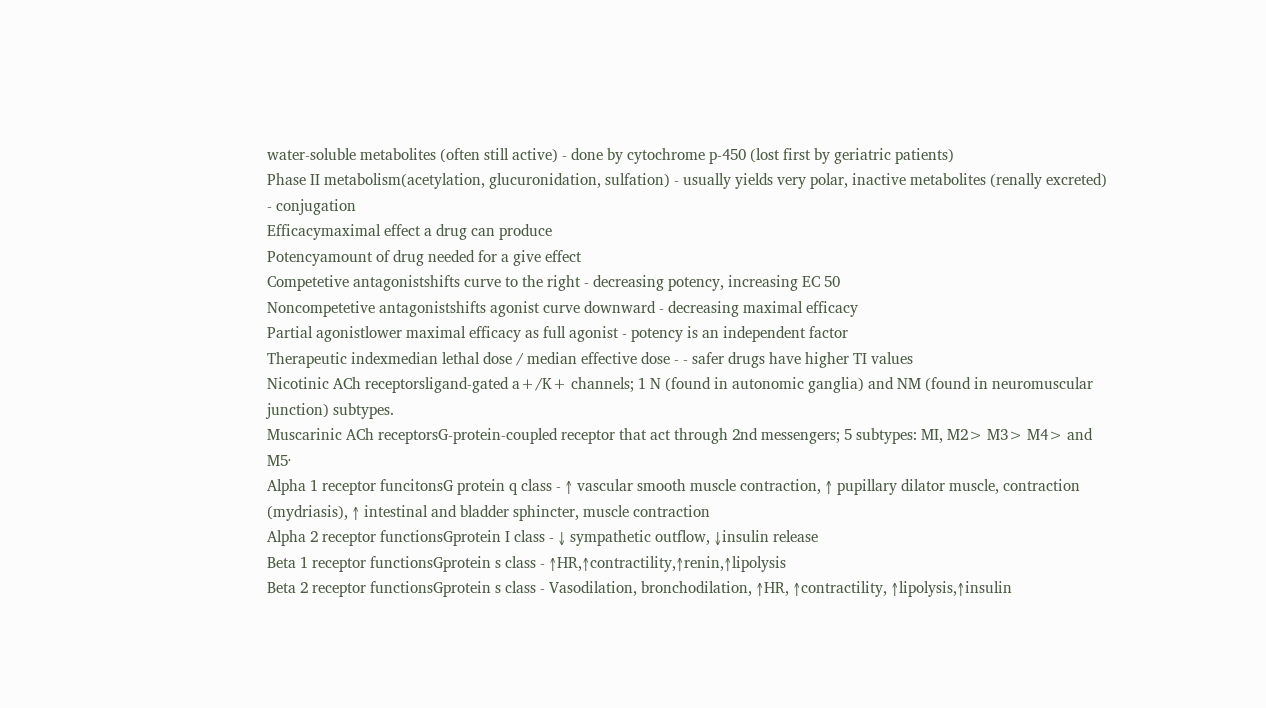water-soluble metabolites (often still active) - done by cytochrome p-450 (lost first by geriatric patients)
Phase II metabolism(acetylation, glucuronidation, sulfation) - usually yields very polar, inactive metabolites (renally excreted) - conjugation
Efficacymaximal effect a drug can produce
Potencyamount of drug needed for a give effect
Competetive antagonistshifts curve to the right - decreasing potency, increasing EC 50
Noncompetetive antagonistshifts agonist curve downward - decreasing maximal efficacy
Partial agonistlower maximal efficacy as full agonist - potency is an independent factor
Therapeutic indexmedian lethal dose / median effective dose - - safer drugs have higher TI values
Nicotinic ACh receptorsligand-gated a+/K+ channels; 1 N (found in autonomic ganglia) and NM (found in neuromuscular junction) subtypes.
Muscarinic ACh receptorsG-protein-coupled receptor that act through 2nd messengers; 5 subtypes: MI, M2> M3> M4> and M5·
Alpha 1 receptor funcitonsG protein q class - ↑ vascular smooth muscle contraction, ↑ pupillary dilator muscle, contraction (mydriasis), ↑ intestinal and bladder sphincter, muscle contraction
Alpha 2 receptor functionsGprotein I class - ↓ sympathetic outflow, ↓insulin release
Beta 1 receptor functionsGprotein s class - ↑HR,↑contractility,↑renin,↑lipolysis
Beta 2 receptor functionsGprotein s class - Vasodilation, bronchodilation, ↑HR, ↑contractility, ↑lipolysis,↑insulin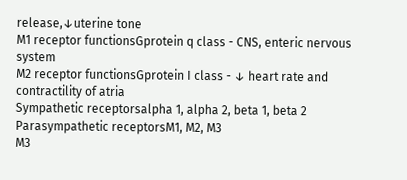release,↓uterine tone
M1 receptor functionsGprotein q class - CNS, enteric nervous system
M2 receptor functionsGprotein I class - ↓ heart rate and contractility of atria
Sympathetic receptorsalpha 1, alpha 2, beta 1, beta 2
Parasympathetic receptorsM1, M2, M3
M3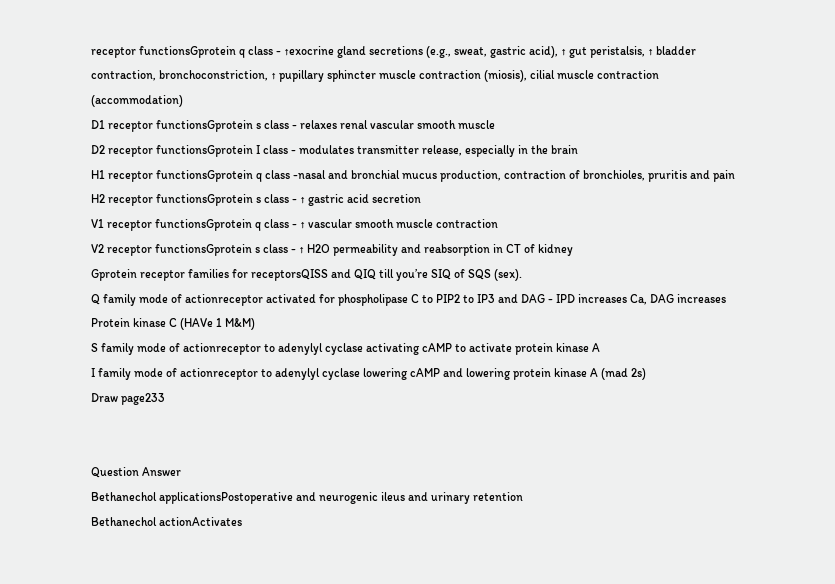receptor functionsGprotein q class - ↑exocrine gland secretions (e.g., sweat, gastric acid), ↑ gut peristalsis, ↑ bladder contraction, bronchoconstriction, ↑ pupillary sphincter muscle contraction (miosis), cilial muscle contraction (accommodation)
D1 receptor functionsGprotein s class - relaxes renal vascular smooth muscle
D2 receptor functionsGprotein I class - modulates transmitter release, especially in the brain
H1 receptor functionsGprotein q class -nasal and bronchial mucus production, contraction of bronchioles, pruritis and pain
H2 receptor functionsGprotein s class - ↑ gastric acid secretion
V1 receptor functionsGprotein q class - ↑ vascular smooth muscle contraction
V2 receptor functionsGprotein s class - ↑ H2O permeability and reabsorption in CT of kidney
Gprotein receptor families for receptorsQISS and QIQ till you’re SIQ of SQS (sex).
Q family mode of actionreceptor activated for phospholipase C to PIP2 to IP3 and DAG - IPD increases Ca, DAG increases Protein kinase C (HAVe 1 M&M)
S family mode of actionreceptor to adenylyl cyclase activating cAMP to activate protein kinase A
I family mode of actionreceptor to adenylyl cyclase lowering cAMP and lowering protein kinase A (mad 2s)
Draw page233


Question Answer
Bethanechol applicationsPostoperative and neurogenic ileus and urinary retention
Bethanechol actionActivates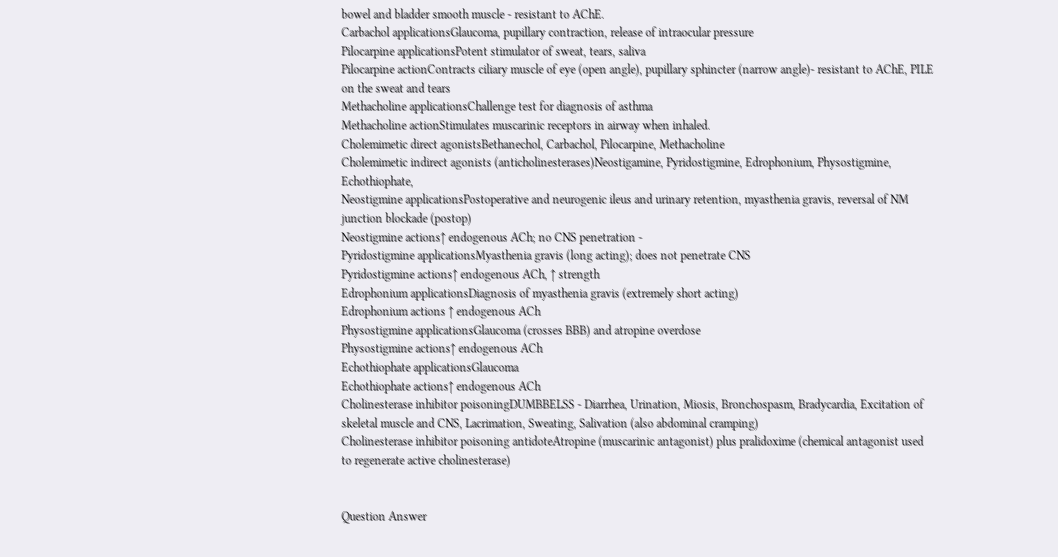bowel and bladder smooth muscle - resistant to AChE.
Carbachol applicationsGlaucoma, pupillary contraction, release of intraocular pressure
Pilocarpine applicationsPotent stimulator of sweat, tears, saliva
Pilocarpine actionContracts ciliary muscle of eye (open angle), pupillary sphincter (narrow angle)- resistant to AChE, PILE on the sweat and tears
Methacholine applicationsChallenge test for diagnosis of asthma
Methacholine actionStimulates muscarinic receptors in airway when inhaled.
Cholemimetic direct agonistsBethanechol, Carbachol, Pilocarpine, Methacholine
Cholemimetic indirect agonists (anticholinesterases)Neostigamine, Pyridostigmine, Edrophonium, Physostigmine, Echothiophate,
Neostigmine applicationsPostoperative and neurogenic ileus and urinary retention, myasthenia gravis, reversal of NM junction blockade (postop)
Neostigmine actions↑ endogenous ACh; no CNS penetration -
Pyridostigmine applicationsMyasthenia gravis (long acting); does not penetrate CNS
Pyridostigmine actions↑ endogenous ACh, ↑ strength
Edrophonium applicationsDiagnosis of myasthenia gravis (extremely short acting)
Edrophonium actions ↑ endogenous ACh
Physostigmine applicationsGlaucoma (crosses BBB) and atropine overdose
Physostigmine actions↑ endogenous ACh
Echothiophate applicationsGlaucoma
Echothiophate actions↑ endogenous ACh
Cholinesterase inhibitor poisoningDUMBBELSS - Diarrhea, Urination, Miosis, Bronchospasm, Bradycardia, Excitation of skeletal muscle and CNS, Lacrimation, Sweating, Salivation (also abdominal cramping)
Cholinesterase inhibitor poisoning antidoteAtropine (muscarinic antagonist) plus pralidoxime (chemical antagonist used to regenerate active cholinesterase)


Question Answer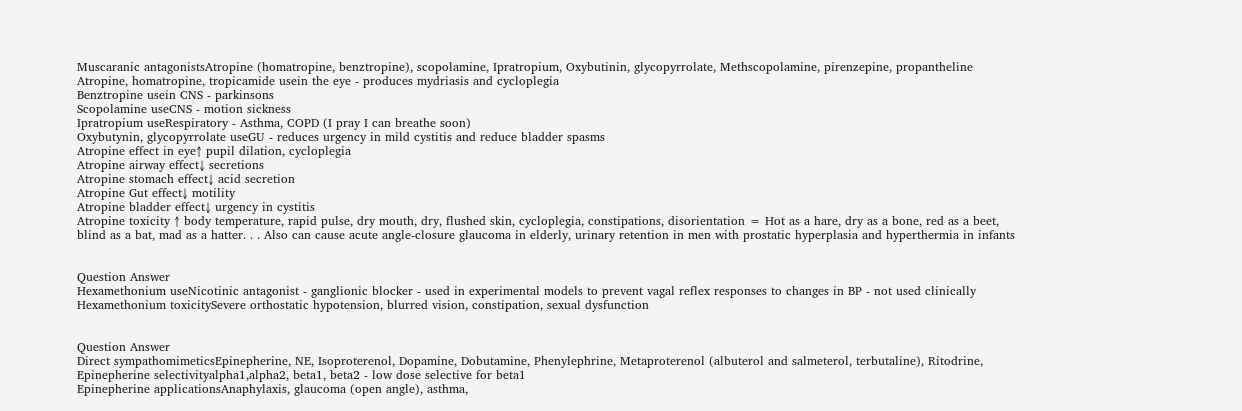Muscaranic antagonistsAtropine (homatropine, benztropine), scopolamine, Ipratropium, Oxybutinin, glycopyrrolate, Methscopolamine, pirenzepine, propantheline
Atropine, homatropine, tropicamide usein the eye - produces mydriasis and cycloplegia
Benztropine usein CNS - parkinsons
Scopolamine useCNS - motion sickness
Ipratropium useRespiratory - Asthma, COPD (I pray I can breathe soon)
Oxybutynin, glycopyrrolate useGU - reduces urgency in mild cystitis and reduce bladder spasms
Atropine effect in eye↑ pupil dilation, cycloplegia
Atropine airway effect↓ secretions
Atropine stomach effect↓ acid secretion
Atropine Gut effect↓ motility
Atropine bladder effect↓ urgency in cystitis
Atropine toxicity ↑ body temperature, rapid pulse, dry mouth, dry, flushed skin, cycloplegia, constipations, disorientation = Hot as a hare, dry as a bone, red as a beet, blind as a bat, mad as a hatter. . . Also can cause acute angle-closure glaucoma in elderly, urinary retention in men with prostatic hyperplasia and hyperthermia in infants


Question Answer
Hexamethonium useNicotinic antagonist - ganglionic blocker - used in experimental models to prevent vagal reflex responses to changes in BP - not used clinically
Hexamethonium toxicitySevere orthostatic hypotension, blurred vision, constipation, sexual dysfunction


Question Answer
Direct sympathomimeticsEpinepherine, NE, Isoproterenol, Dopamine, Dobutamine, Phenylephrine, Metaproterenol (albuterol and salmeterol, terbutaline), Ritodrine,
Epinepherine selectivityalpha1,alpha2, beta1, beta2 - low dose selective for beta1
Epinepherine applicationsAnaphylaxis, glaucoma (open angle), asthma,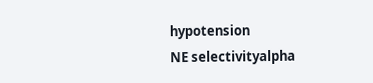hypotension
NE selectivityalpha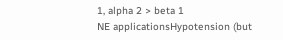1, alpha 2 > beta 1
NE applicationsHypotension (but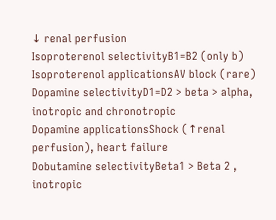↓ renal perfusion
Isoproterenol selectivityB1=B2 (only b)
Isoproterenol applicationsAV block (rare)
Dopamine selectivityD1=D2 > beta > alpha, inotropic and chronotropic
Dopamine applicationsShock (↑renal perfusion), heart failure
Dobutamine selectivityBeta1 > Beta 2 , inotropic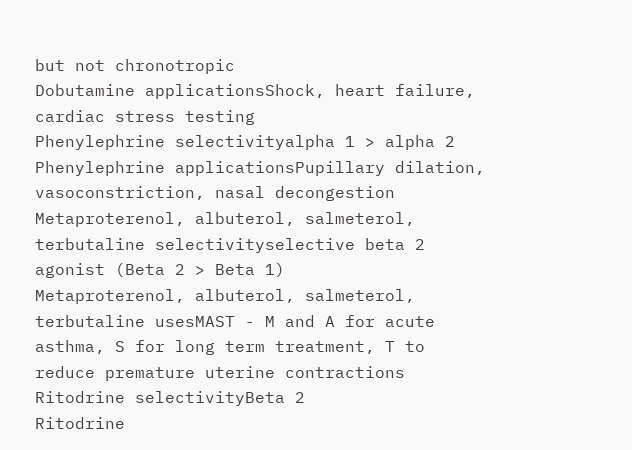but not chronotropic
Dobutamine applicationsShock, heart failure, cardiac stress testing
Phenylephrine selectivityalpha 1 > alpha 2
Phenylephrine applicationsPupillary dilation, vasoconstriction, nasal decongestion
Metaproterenol, albuterol, salmeterol, terbutaline selectivityselective beta 2 agonist (Beta 2 > Beta 1)
Metaproterenol, albuterol, salmeterol, terbutaline usesMAST - M and A for acute asthma, S for long term treatment, T to reduce premature uterine contractions
Ritodrine selectivityBeta 2
Ritodrine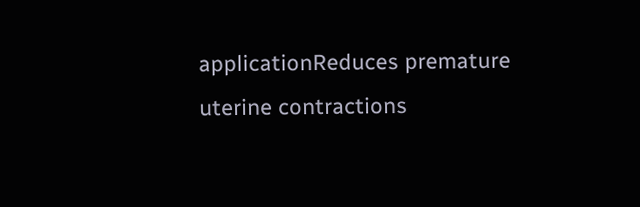applicationReduces premature uterine contractions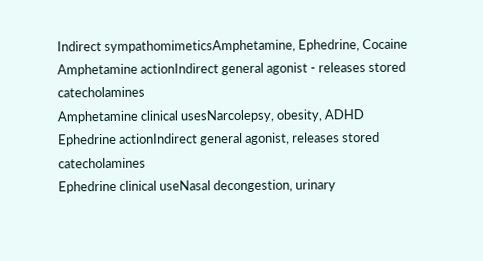Indirect sympathomimeticsAmphetamine, Ephedrine, Cocaine
Amphetamine actionIndirect general agonist - releases stored catecholamines
Amphetamine clinical usesNarcolepsy, obesity, ADHD
Ephedrine actionIndirect general agonist, releases stored catecholamines
Ephedrine clinical useNasal decongestion, urinary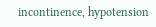incontinence, hypotension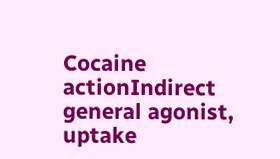Cocaine actionIndirect general agonist, uptake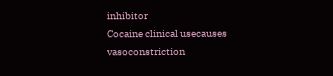inhibitor
Cocaine clinical usecauses vasoconstriction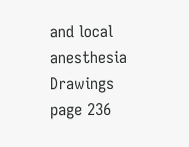and local anesthesia
Drawings page 236